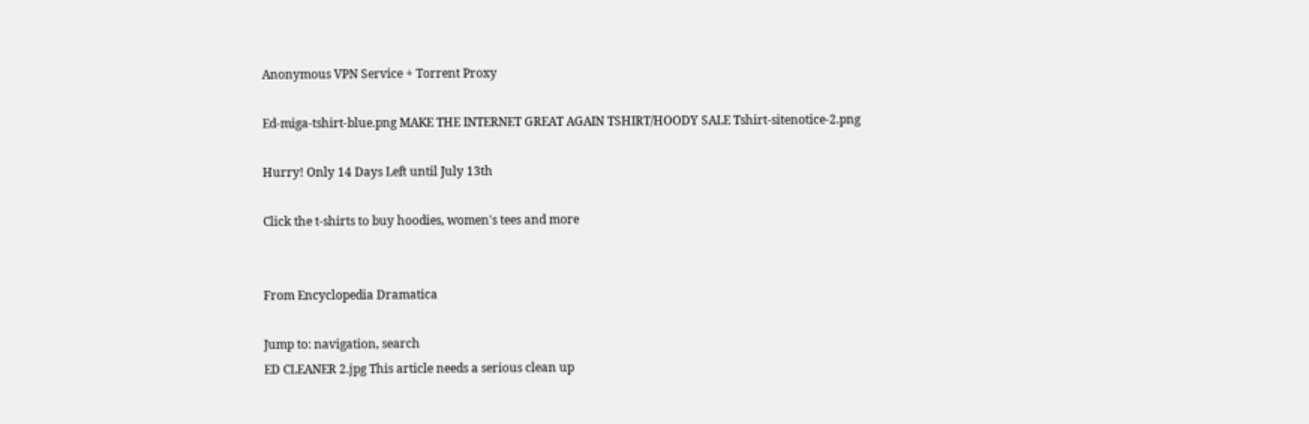Anonymous VPN Service + Torrent Proxy

Ed-miga-tshirt-blue.png MAKE THE INTERNET GREAT AGAIN TSHIRT/HOODY SALE Tshirt-sitenotice-2.png

Hurry! Only 14 Days Left until July 13th

Click the t-shirts to buy hoodies, women's tees and more


From Encyclopedia Dramatica

Jump to: navigation, search
ED CLEANER 2.jpg This article needs a serious clean up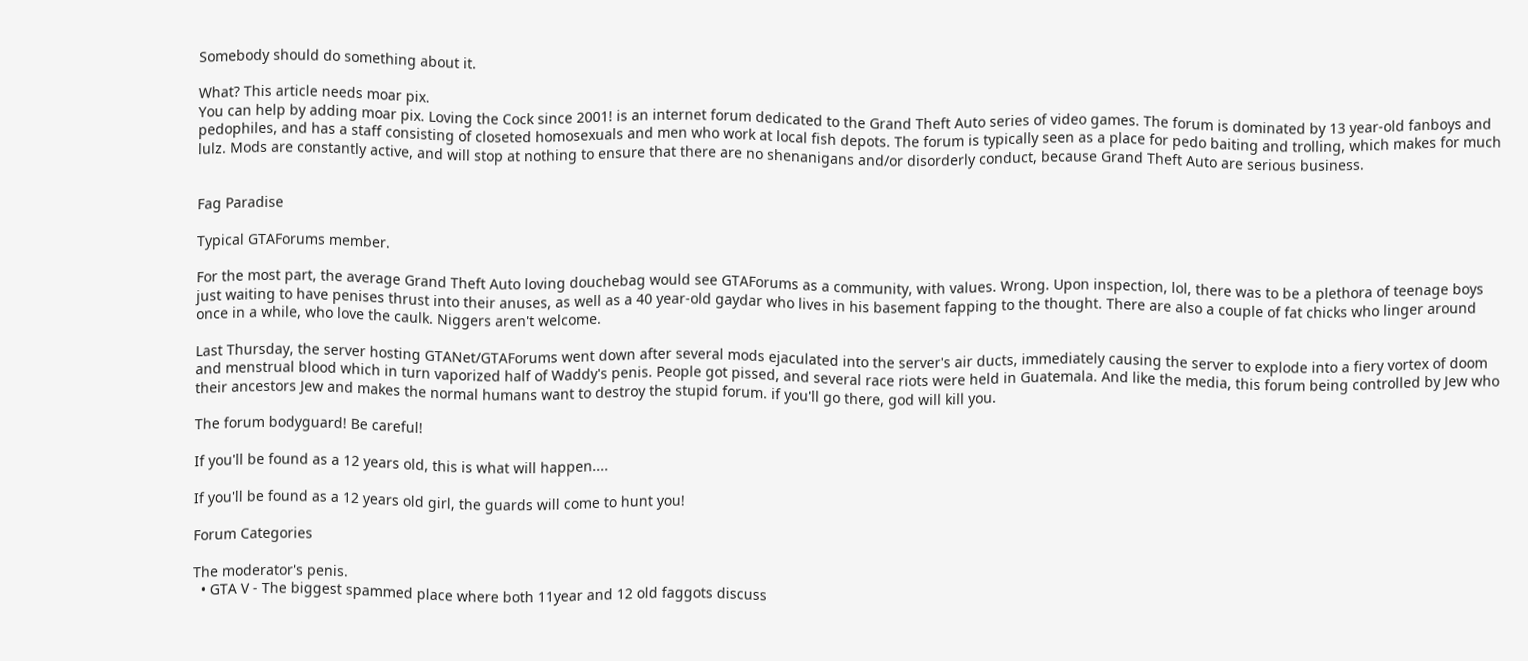Somebody should do something about it.

What? This article needs moar pix.
You can help by adding moar pix. Loving the Cock since 2001! is an internet forum dedicated to the Grand Theft Auto series of video games. The forum is dominated by 13 year-old fanboys and pedophiles, and has a staff consisting of closeted homosexuals and men who work at local fish depots. The forum is typically seen as a place for pedo baiting and trolling, which makes for much lulz. Mods are constantly active, and will stop at nothing to ensure that there are no shenanigans and/or disorderly conduct, because Grand Theft Auto are serious business.


Fag Paradise

Typical GTAForums member.

For the most part, the average Grand Theft Auto loving douchebag would see GTAForums as a community, with values. Wrong. Upon inspection, lol, there was to be a plethora of teenage boys just waiting to have penises thrust into their anuses, as well as a 40 year-old gaydar who lives in his basement fapping to the thought. There are also a couple of fat chicks who linger around once in a while, who love the caulk. Niggers aren't welcome.

Last Thursday, the server hosting GTANet/GTAForums went down after several mods ejaculated into the server's air ducts, immediately causing the server to explode into a fiery vortex of doom and menstrual blood which in turn vaporized half of Waddy's penis. People got pissed, and several race riots were held in Guatemala. And like the media, this forum being controlled by Jew who their ancestors Jew and makes the normal humans want to destroy the stupid forum. if you'll go there, god will kill you.

The forum bodyguard! Be careful!

If you'll be found as a 12 years old, this is what will happen....

If you'll be found as a 12 years old girl, the guards will come to hunt you!

Forum Categories

The moderator's penis.
  • GTA V - The biggest spammed place where both 11year and 12 old faggots discuss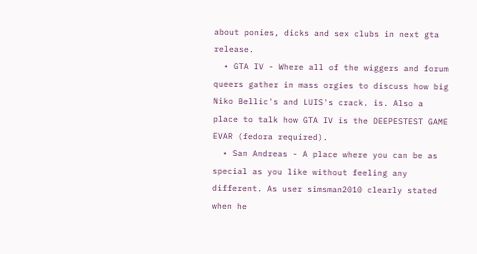about ponies, dicks and sex clubs in next gta release.
  • GTA IV - Where all of the wiggers and forum queers gather in mass orgies to discuss how big Niko Bellic's and LUIS's crack. is. Also a place to talk how GTA IV is the DEEPESTEST GAME EVAR (fedora required).
  • San Andreas - A place where you can be as special as you like without feeling any different. As user simsman2010 clearly stated when he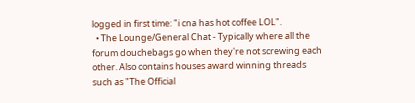logged in first time: "i cna has hot coffee LOL".
  • The Lounge/General Chat - Typically where all the forum douchebags go when they're not screwing each other. Also contains houses award winning threads such as "The Official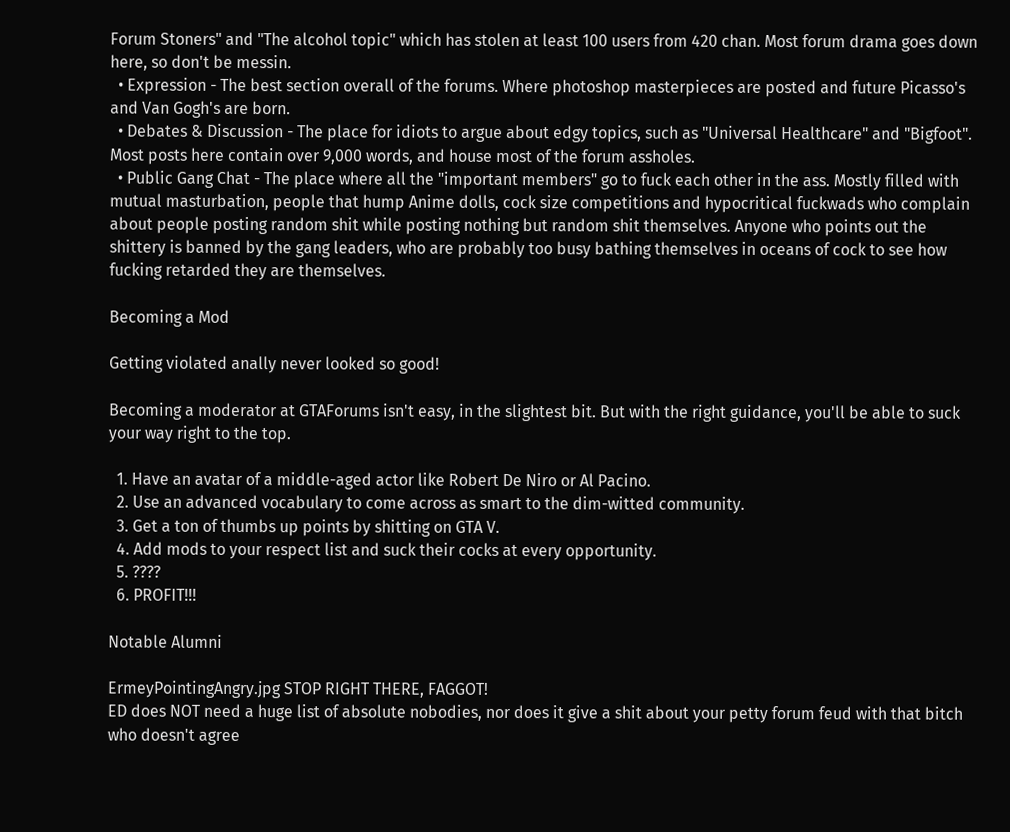Forum Stoners" and "The alcohol topic" which has stolen at least 100 users from 420 chan. Most forum drama goes down here, so don't be messin.
  • Expression - The best section overall of the forums. Where photoshop masterpieces are posted and future Picasso's and Van Gogh's are born.
  • Debates & Discussion - The place for idiots to argue about edgy topics, such as "Universal Healthcare" and "Bigfoot". Most posts here contain over 9,000 words, and house most of the forum assholes.
  • Public Gang Chat - The place where all the "important members" go to fuck each other in the ass. Mostly filled with mutual masturbation, people that hump Anime dolls, cock size competitions and hypocritical fuckwads who complain about people posting random shit while posting nothing but random shit themselves. Anyone who points out the shittery is banned by the gang leaders, who are probably too busy bathing themselves in oceans of cock to see how fucking retarded they are themselves.

Becoming a Mod

Getting violated anally never looked so good!

Becoming a moderator at GTAForums isn't easy, in the slightest bit. But with the right guidance, you'll be able to suck your way right to the top.

  1. Have an avatar of a middle-aged actor like Robert De Niro or Al Pacino.
  2. Use an advanced vocabulary to come across as smart to the dim-witted community.
  3. Get a ton of thumbs up points by shitting on GTA V.
  4. Add mods to your respect list and suck their cocks at every opportunity.
  5. ????
  6. PROFIT!!!

Notable Alumni

ErmeyPointingAngry.jpg STOP RIGHT THERE, FAGGOT!
ED does NOT need a huge list of absolute nobodies, nor does it give a shit about your petty forum feud with that bitch who doesn't agree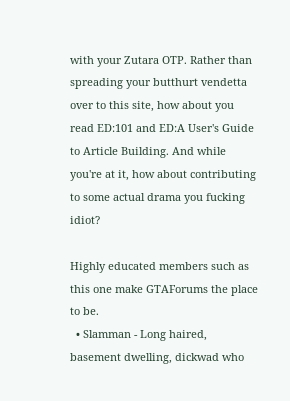with your Zutara OTP. Rather than spreading your butthurt vendetta over to this site, how about you read ED:101 and ED:A User's Guide to Article Building. And while you're at it, how about contributing to some actual drama you fucking idiot?

Highly educated members such as this one make GTAForums the place to be.
  • Slamman - Long haired, basement dwelling, dickwad who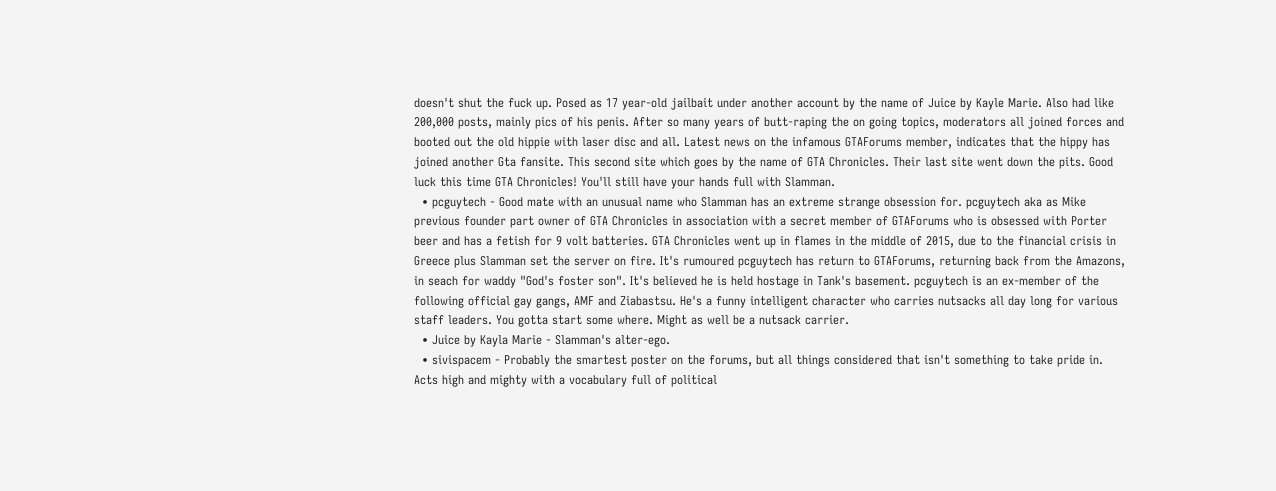doesn't shut the fuck up. Posed as 17 year-old jailbait under another account by the name of Juice by Kayle Marie. Also had like 200,000 posts, mainly pics of his penis. After so many years of butt-raping the on going topics, moderators all joined forces and booted out the old hippie with laser disc and all. Latest news on the infamous GTAForums member, indicates that the hippy has joined another Gta fansite. This second site which goes by the name of GTA Chronicles. Their last site went down the pits. Good luck this time GTA Chronicles! You'll still have your hands full with Slamman.
  • pcguytech - Good mate with an unusual name who Slamman has an extreme strange obsession for. pcguytech aka as Mike previous founder part owner of GTA Chronicles in association with a secret member of GTAForums who is obsessed with Porter beer and has a fetish for 9 volt batteries. GTA Chronicles went up in flames in the middle of 2015, due to the financial crisis in Greece plus Slamman set the server on fire. It's rumoured pcguytech has return to GTAForums, returning back from the Amazons, in seach for waddy "God's foster son". It's believed he is held hostage in Tank's basement. pcguytech is an ex-member of the following official gay gangs, AMF and Ziabastsu. He's a funny intelligent character who carries nutsacks all day long for various staff leaders. You gotta start some where. Might as well be a nutsack carrier.
  • Juice by Kayla Marie - Slamman's alter-ego.
  • sivispacem - Probably the smartest poster on the forums, but all things considered that isn't something to take pride in. Acts high and mighty with a vocabulary full of political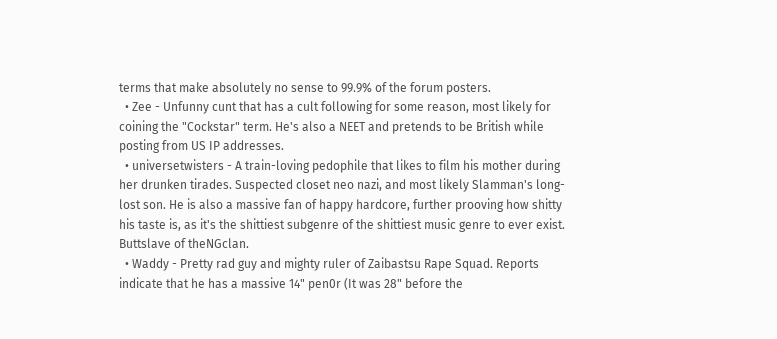terms that make absolutely no sense to 99.9% of the forum posters.
  • Zee - Unfunny cunt that has a cult following for some reason, most likely for coining the "Cockstar" term. He's also a NEET and pretends to be British while posting from US IP addresses.
  • universetwisters - A train-loving pedophile that likes to film his mother during her drunken tirades. Suspected closet neo nazi, and most likely Slamman's long-lost son. He is also a massive fan of happy hardcore, further prooving how shitty his taste is, as it's the shittiest subgenre of the shittiest music genre to ever exist. Buttslave of theNGclan.
  • Waddy - Pretty rad guy and mighty ruler of Zaibastsu Rape Squad. Reports indicate that he has a massive 14" pen0r (It was 28" before the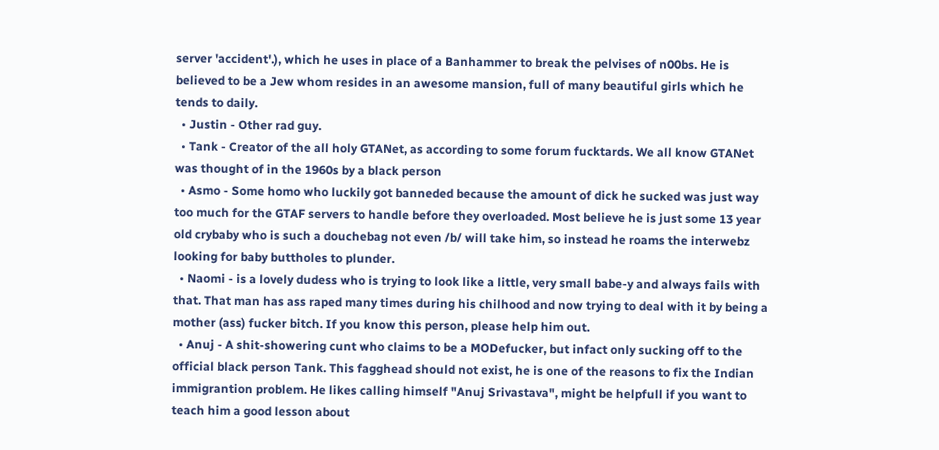server 'accident'.), which he uses in place of a Banhammer to break the pelvises of n00bs. He is believed to be a Jew whom resides in an awesome mansion, full of many beautiful girls which he tends to daily.
  • Justin - Other rad guy.
  • Tank - Creator of the all holy GTANet, as according to some forum fucktards. We all know GTANet was thought of in the 1960s by a black person
  • Asmo - Some homo who luckily got banneded because the amount of dick he sucked was just way too much for the GTAF servers to handle before they overloaded. Most believe he is just some 13 year old crybaby who is such a douchebag not even /b/ will take him, so instead he roams the interwebz looking for baby buttholes to plunder.
  • Naomi - is a lovely dudess who is trying to look like a little, very small babe-y and always fails with that. That man has ass raped many times during his chilhood and now trying to deal with it by being a mother (ass) fucker bitch. If you know this person, please help him out.
  • Anuj - A shit-showering cunt who claims to be a MODefucker, but infact only sucking off to the official black person Tank. This fagghead should not exist, he is one of the reasons to fix the Indian immigrantion problem. He likes calling himself "Anuj Srivastava", might be helpfull if you want to teach him a good lesson about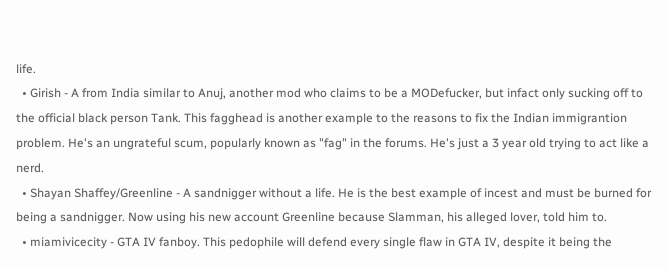life.
  • Girish - A from India similar to Anuj, another mod who claims to be a MODefucker, but infact only sucking off to the official black person Tank. This fagghead is another example to the reasons to fix the Indian immigrantion problem. He's an ungrateful scum, popularly known as "fag" in the forums. He's just a 3 year old trying to act like a nerd.
  • Shayan Shaffey/Greenline - A sandnigger without a life. He is the best example of incest and must be burned for being a sandnigger. Now using his new account Greenline because Slamman, his alleged lover, told him to.
  • miamivicecity - GTA IV fanboy. This pedophile will defend every single flaw in GTA IV, despite it being the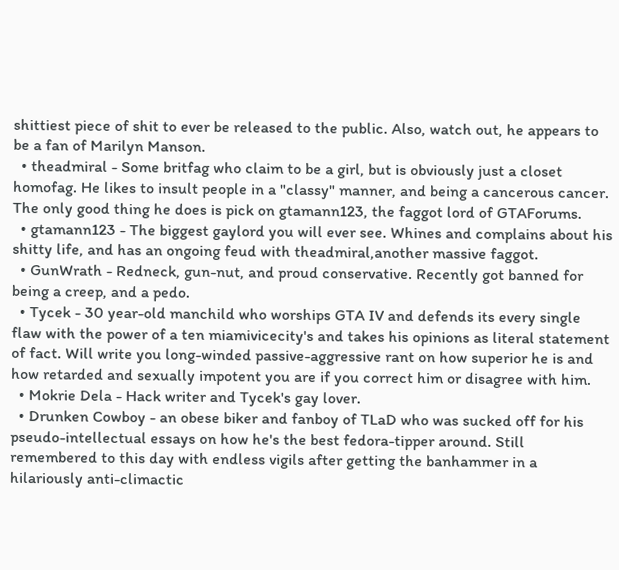shittiest piece of shit to ever be released to the public. Also, watch out, he appears to be a fan of Marilyn Manson.
  • theadmiral - Some britfag who claim to be a girl, but is obviously just a closet homofag. He likes to insult people in a "classy" manner, and being a cancerous cancer. The only good thing he does is pick on gtamann123, the faggot lord of GTAForums.
  • gtamann123 - The biggest gaylord you will ever see. Whines and complains about his shitty life, and has an ongoing feud with theadmiral,another massive faggot.
  • GunWrath - Redneck, gun-nut, and proud conservative. Recently got banned for being a creep, and a pedo.
  • Tycek - 30 year-old manchild who worships GTA IV and defends its every single flaw with the power of a ten miamivicecity's and takes his opinions as literal statement of fact. Will write you long-winded passive-aggressive rant on how superior he is and how retarded and sexually impotent you are if you correct him or disagree with him.
  • Mokrie Dela - Hack writer and Tycek's gay lover.
  • Drunken Cowboy - an obese biker and fanboy of TLaD who was sucked off for his pseudo-intellectual essays on how he's the best fedora-tipper around. Still remembered to this day with endless vigils after getting the banhammer in a hilariously anti-climactic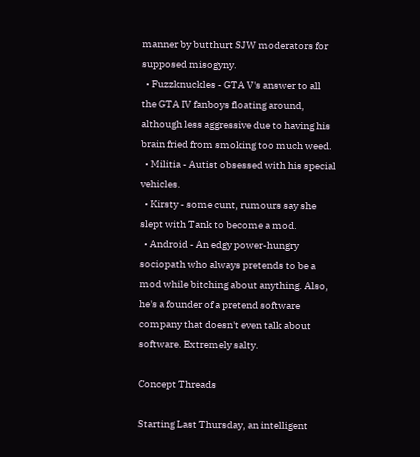manner by butthurt SJW moderators for supposed misogyny.
  • Fuzzknuckles - GTA V's answer to all the GTA IV fanboys floating around, although less aggressive due to having his brain fried from smoking too much weed.
  • Militia - Autist obsessed with his special vehicles.
  • Kirsty - some cunt, rumours say she slept with Tank to become a mod.
  • Android - An edgy power-hungry sociopath who always pretends to be a mod while bitching about anything. Also, he's a founder of a pretend software company that doesn't even talk about software. Extremely salty.

Concept Threads

Starting Last Thursday, an intelligent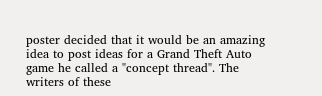poster decided that it would be an amazing idea to post ideas for a Grand Theft Auto game he called a "concept thread". The writers of these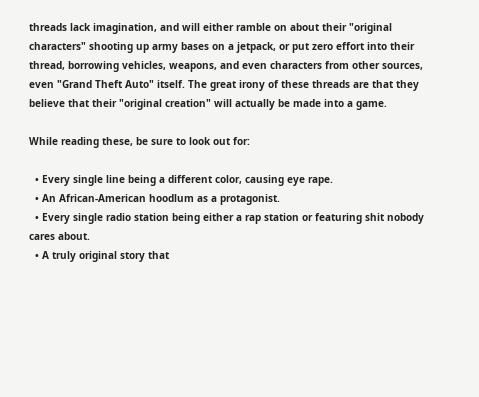threads lack imagination, and will either ramble on about their "original characters" shooting up army bases on a jetpack, or put zero effort into their thread, borrowing vehicles, weapons, and even characters from other sources, even "Grand Theft Auto" itself. The great irony of these threads are that they believe that their "original creation" will actually be made into a game.

While reading these, be sure to look out for:

  • Every single line being a different color, causing eye rape.
  • An African-American hoodlum as a protagonist.
  • Every single radio station being either a rap station or featuring shit nobody cares about.
  • A truly original story that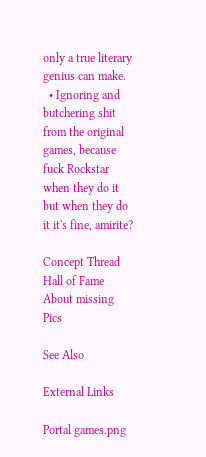only a true literary genius can make.
  • Ignoring and butchering shit from the original games, because fuck Rockstar when they do it but when they do it it's fine, amirite?

Concept Thread Hall of Fame About missing Pics

See Also

External Links

Portal games.png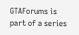GTAForums is part of a series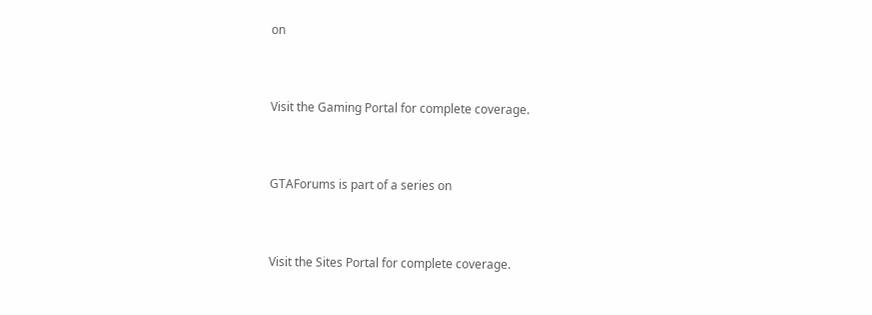on


Visit the Gaming Portal for complete coverage.


GTAForums is part of a series on


Visit the Sites Portal for complete coverage.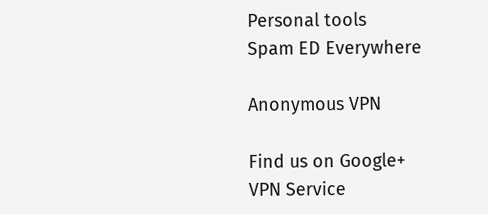Personal tools
Spam ED Everywhere

Anonymous VPN

Find us on Google+
VPN Service